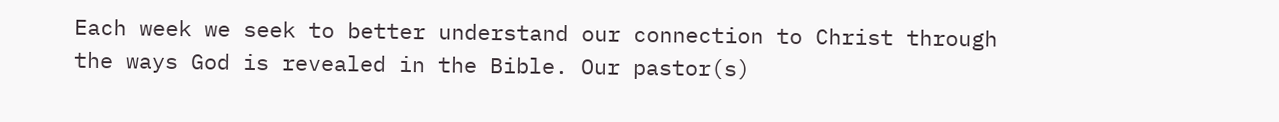Each week we seek to better understand our connection to Christ through the ways God is revealed in the Bible. Our pastor(s)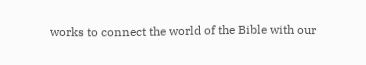works to connect the world of the Bible with our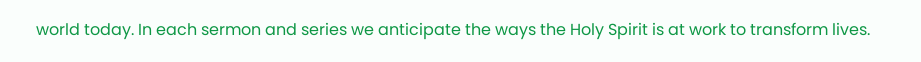world today. In each sermon and series we anticipate the ways the Holy Spirit is at work to transform lives.